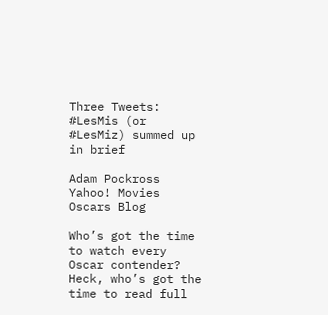Three Tweets: #LesMis (or #LesMiz) summed up in brief

Adam Pockross
Yahoo! Movies Oscars Blog

Who’s got the time to watch every Oscar contender? Heck, who’s got the time to read full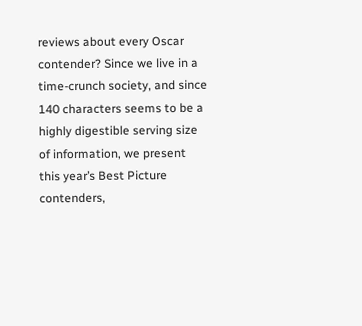reviews about every Oscar contender? Since we live in a time-crunch society, and since 140 characters seems to be a highly digestible serving size of information, we present this year’s Best Picture contenders,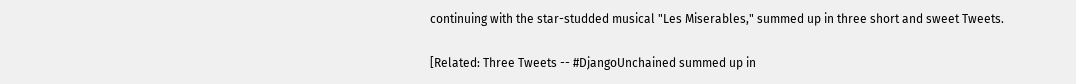continuing with the star-studded musical "Les Miserables," summed up in three short and sweet Tweets.

[Related: Three Tweets -- #DjangoUnchained summed up in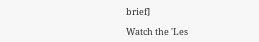brief]

Watch the 'Les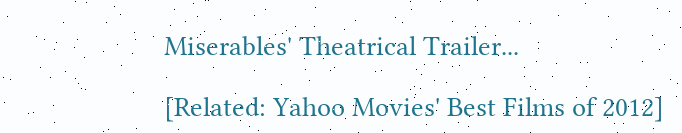Miserables' Theatrical Trailer...

[Related: Yahoo Movies' Best Films of 2012]